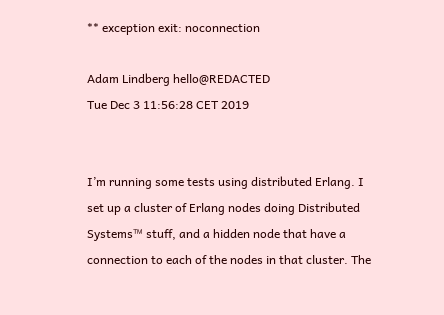** exception exit: noconnection

Adam Lindberg hello@REDACTED
Tue Dec 3 11:56:28 CET 2019


I’m running some tests using distributed Erlang. I set up a cluster of Erlang nodes doing Distributed Systems™ stuff, and a hidden node that have a connection to each of the nodes in that cluster. The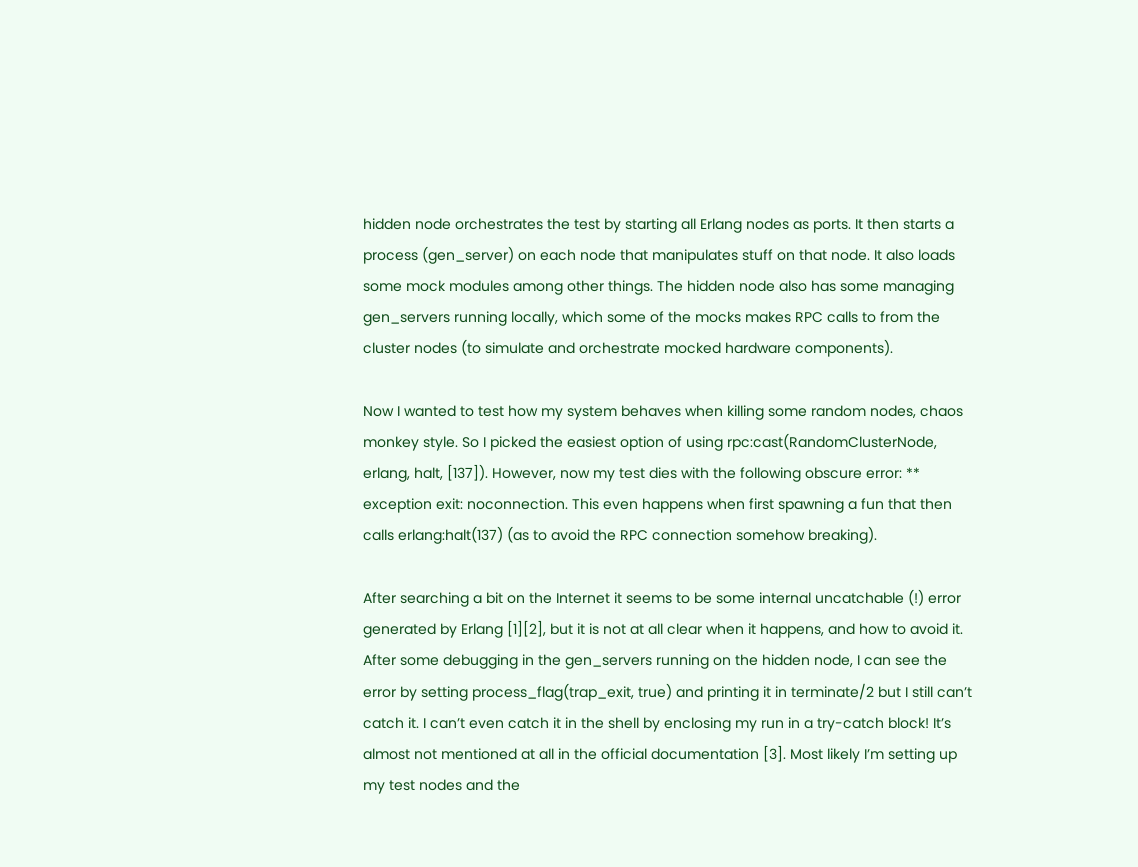hidden node orchestrates the test by starting all Erlang nodes as ports. It then starts a process (gen_server) on each node that manipulates stuff on that node. It also loads some mock modules among other things. The hidden node also has some managing gen_servers running locally, which some of the mocks makes RPC calls to from the cluster nodes (to simulate and orchestrate mocked hardware components).

Now I wanted to test how my system behaves when killing some random nodes, chaos monkey style. So I picked the easiest option of using rpc:cast(RandomClusterNode, erlang, halt, [137]). However, now my test dies with the following obscure error: ** exception exit: noconnection. This even happens when first spawning a fun that then calls erlang:halt(137) (as to avoid the RPC connection somehow breaking).

After searching a bit on the Internet it seems to be some internal uncatchable (!) error generated by Erlang [1][2], but it is not at all clear when it happens, and how to avoid it. After some debugging in the gen_servers running on the hidden node, I can see the error by setting process_flag(trap_exit, true) and printing it in terminate/2 but I still can’t catch it. I can’t even catch it in the shell by enclosing my run in a try-catch block! It’s almost not mentioned at all in the official documentation [3]. Most likely I’m setting up my test nodes and the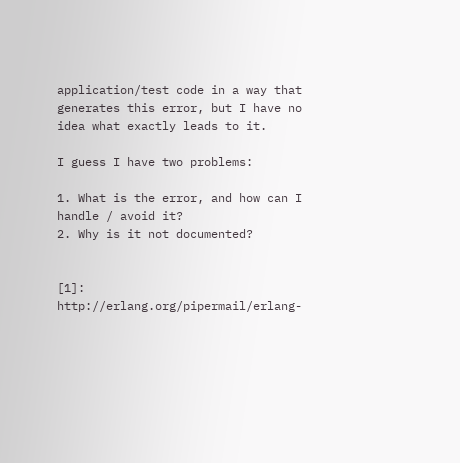application/test code in a way that generates this error, but I have no idea what exactly leads to it.

I guess I have two problems:

1. What is the error, and how can I handle / avoid it?
2. Why is it not documented?


[1]: http://erlang.org/pipermail/erlang-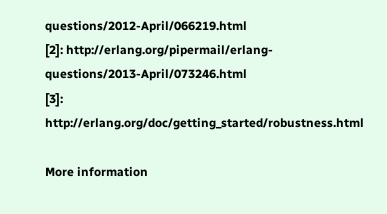questions/2012-April/066219.html
[2]: http://erlang.org/pipermail/erlang-questions/2013-April/073246.html
[3]: http://erlang.org/doc/getting_started/robustness.html

More information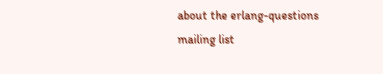about the erlang-questions mailing list